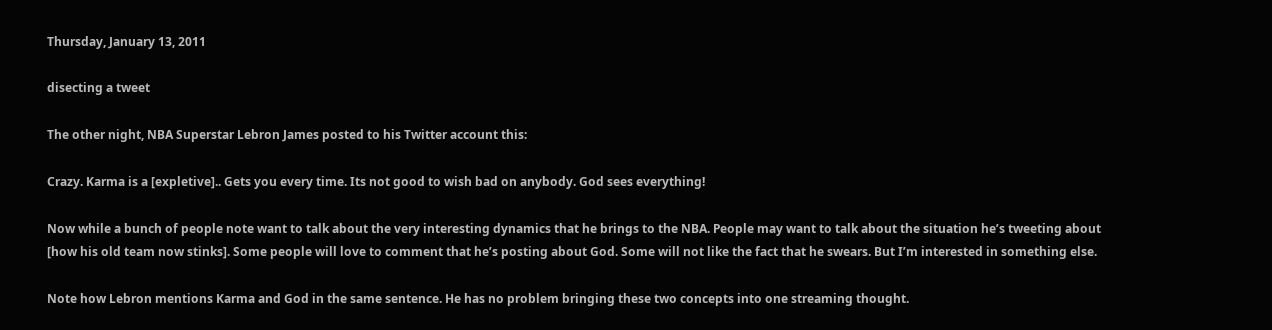Thursday, January 13, 2011

disecting a tweet

The other night, NBA Superstar Lebron James posted to his Twitter account this:

Crazy. Karma is a [expletive].. Gets you every time. Its not good to wish bad on anybody. God sees everything!

Now while a bunch of people note want to talk about the very interesting dynamics that he brings to the NBA. People may want to talk about the situation he’s tweeting about [how his old team now stinks]. Some people will love to comment that he’s posting about God. Some will not like the fact that he swears. But I’m interested in something else.

Note how Lebron mentions Karma and God in the same sentence. He has no problem bringing these two concepts into one streaming thought.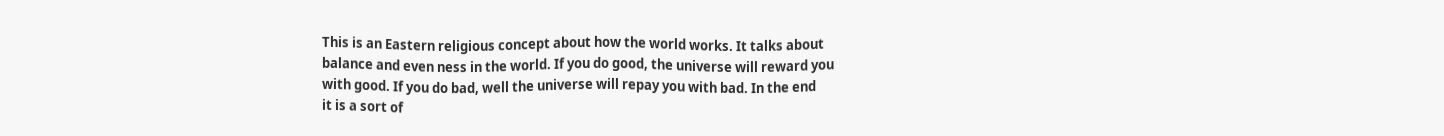This is an Eastern religious concept about how the world works. It talks about
balance and even ness in the world. If you do good, the universe will reward you
with good. If you do bad, well the universe will repay you with bad. In the end
it is a sort of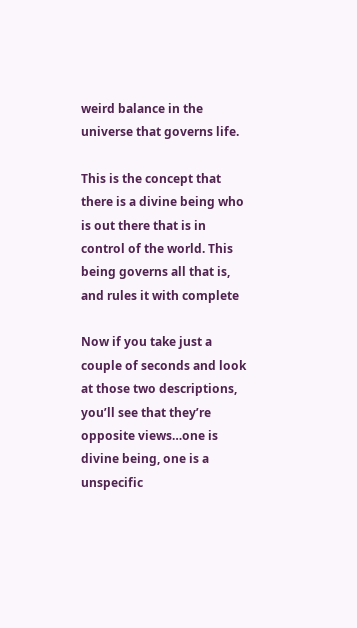weird balance in the universe that governs life.

This is the concept that there is a divine being who is out there that is in
control of the world. This being governs all that is, and rules it with complete

Now if you take just a couple of seconds and look at those two descriptions, you’ll see that they’re opposite views…one is divine being, one is a unspecific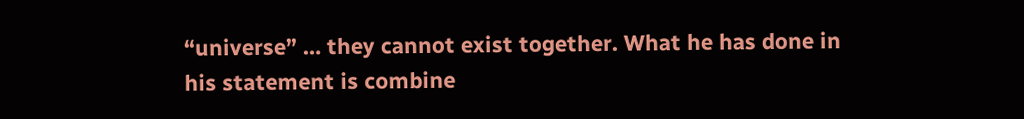“universe” … they cannot exist together. What he has done in his statement is combine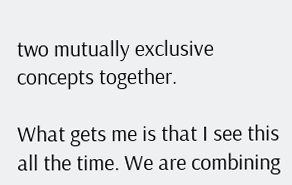two mutually exclusive concepts together.

What gets me is that I see this all the time. We are combining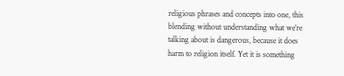religious phrases and concepts into one, this blending without understanding what we’re talking about is dangerous, because it does harm to religion itself. Yet it is something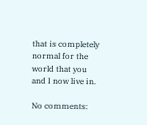that is completely normal for the world that you and I now live in.

No comments: